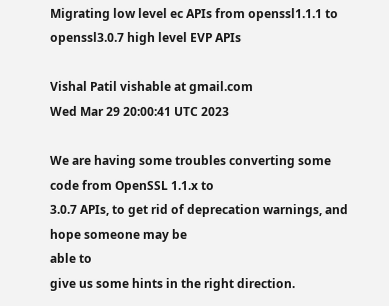Migrating low level ec APIs from openssl1.1.1 to openssl3.0.7 high level EVP APIs

Vishal Patil vishable at gmail.com
Wed Mar 29 20:00:41 UTC 2023

We are having some troubles converting some code from OpenSSL 1.1.x to
3.0.7 APIs, to get rid of deprecation warnings, and hope someone may be
able to
give us some hints in the right direction.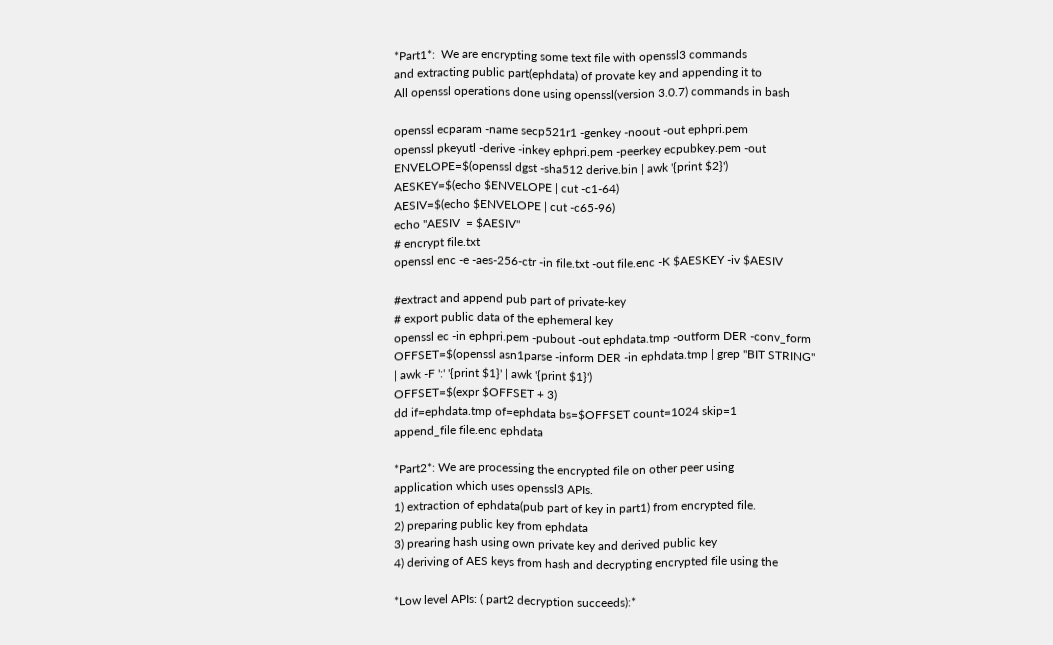*Part1*:  We are encrypting some text file with openssl3 commands
and extracting public part(ephdata) of provate key and appending it to
All openssl operations done using openssl(version 3.0.7) commands in bash

openssl ecparam -name secp521r1 -genkey -noout -out ephpri.pem
openssl pkeyutl -derive -inkey ephpri.pem -peerkey ecpubkey.pem -out
ENVELOPE=$(openssl dgst -sha512 derive.bin | awk '{print $2}')
AESKEY=$(echo $ENVELOPE | cut -c1-64)
AESIV=$(echo $ENVELOPE | cut -c65-96)
echo "AESIV  = $AESIV"
# encrypt file.txt
openssl enc -e -aes-256-ctr -in file.txt -out file.enc -K $AESKEY -iv $AESIV

#extract and append pub part of private-key
# export public data of the ephemeral key
openssl ec -in ephpri.pem -pubout -out ephdata.tmp -outform DER -conv_form
OFFSET=$(openssl asn1parse -inform DER -in ephdata.tmp | grep "BIT STRING"
| awk -F ':' '{print $1}' | awk '{print $1}')
OFFSET=$(expr $OFFSET + 3)
dd if=ephdata.tmp of=ephdata bs=$OFFSET count=1024 skip=1
append_file file.enc ephdata

*Part2*: We are processing the encrypted file on other peer using
application which uses openssl3 APIs.
1) extraction of ephdata(pub part of key in part1) from encrypted file.
2) preparing public key from ephdata
3) prearing hash using own private key and derived public key
4) deriving of AES keys from hash and decrypting encrypted file using the

*Low level APIs: ( part2 decryption succeeds):*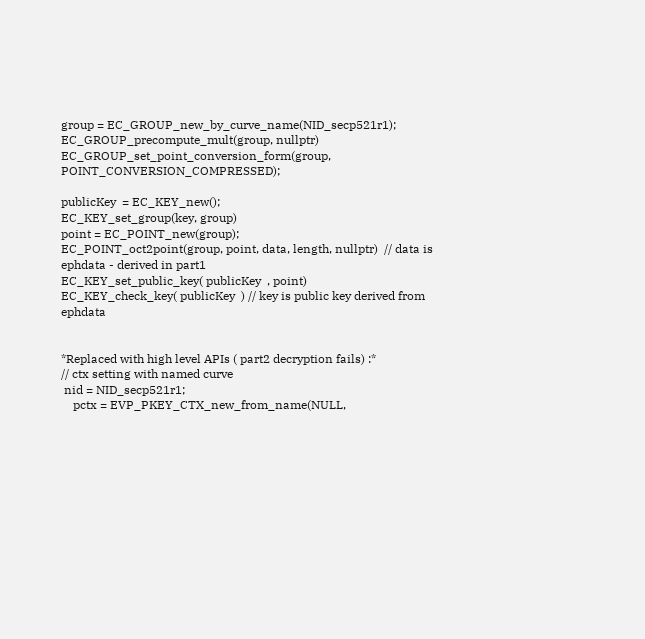group = EC_GROUP_new_by_curve_name(NID_secp521r1);
EC_GROUP_precompute_mult(group, nullptr)
EC_GROUP_set_point_conversion_form(group, POINT_CONVERSION_COMPRESSED);

publicKey  = EC_KEY_new();
EC_KEY_set_group(key, group)
point = EC_POINT_new(group);
EC_POINT_oct2point(group, point, data, length, nullptr)  // data is
ephdata - derived in part1
EC_KEY_set_public_key( publicKey  , point)
EC_KEY_check_key( publicKey  ) // key is public key derived from ephdata


*Replaced with high level APIs ( part2 decryption fails) :*
// ctx setting with named curve
 nid = NID_secp521r1;
    pctx = EVP_PKEY_CTX_new_from_name(NULL,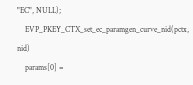"EC", NULL);
    EVP_PKEY_CTX_set_ec_paramgen_curve_nid(pctx, nid)
    params[0] =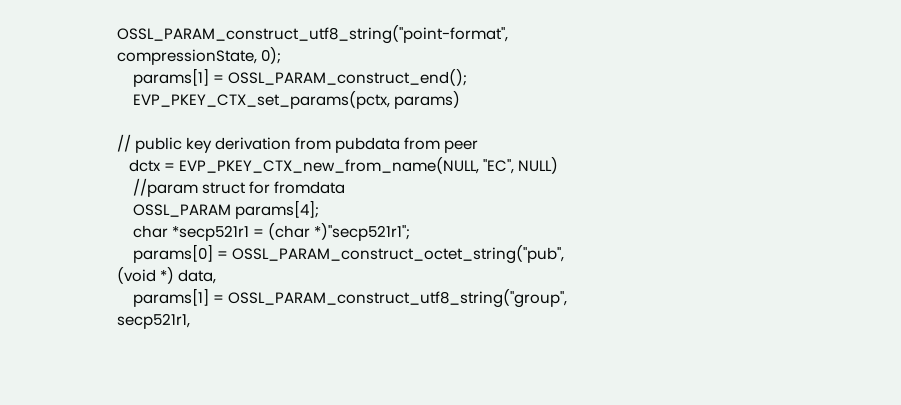OSSL_PARAM_construct_utf8_string("point-format",
compressionState, 0);
    params[1] = OSSL_PARAM_construct_end();
    EVP_PKEY_CTX_set_params(pctx, params)

// public key derivation from pubdata from peer
   dctx = EVP_PKEY_CTX_new_from_name(NULL, "EC", NULL)
    //param struct for fromdata
    OSSL_PARAM params[4];
    char *secp521r1 = (char *)"secp521r1";
    params[0] = OSSL_PARAM_construct_octet_string("pub", (void *) data,
    params[1] = OSSL_PARAM_construct_utf8_string("group", secp521r1,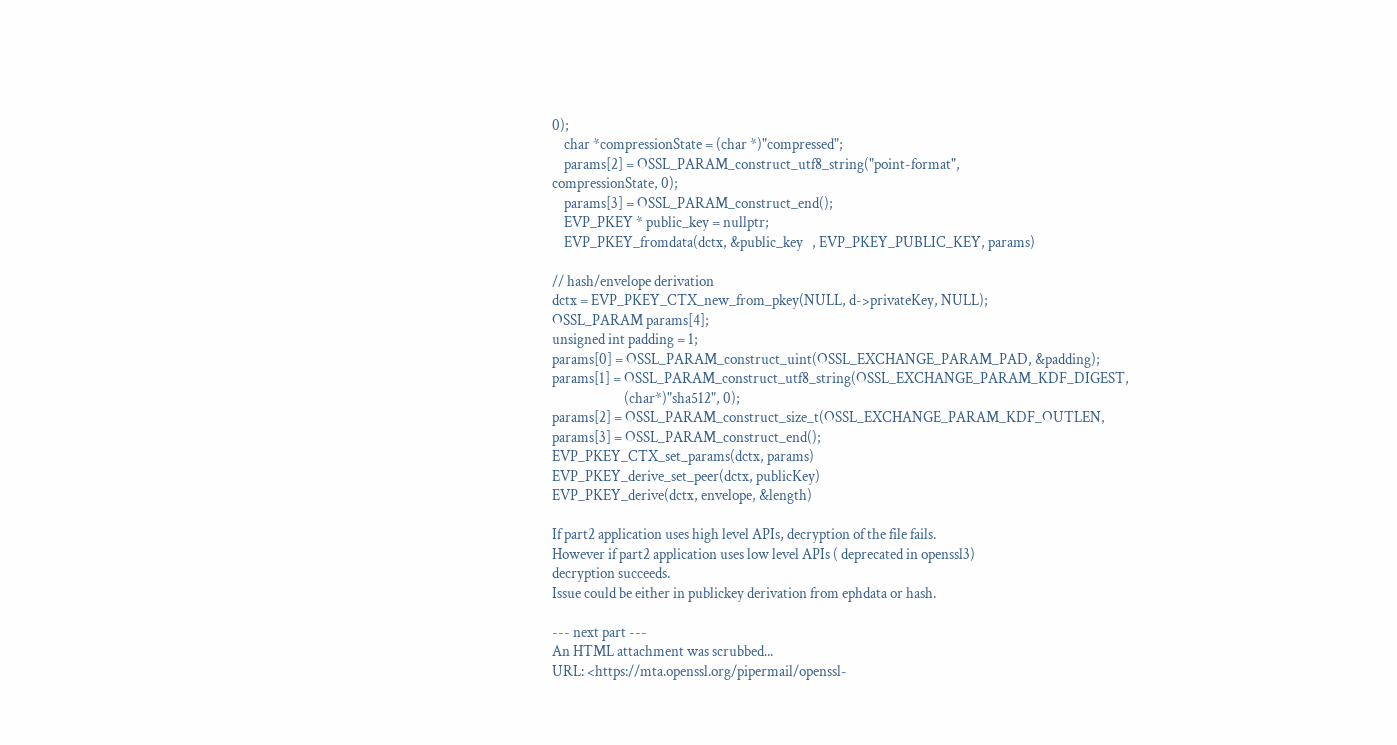0);
    char *compressionState = (char *)"compressed";
    params[2] = OSSL_PARAM_construct_utf8_string("point-format",
compressionState, 0);
    params[3] = OSSL_PARAM_construct_end();
    EVP_PKEY * public_key = nullptr;
    EVP_PKEY_fromdata(dctx, &public_key   , EVP_PKEY_PUBLIC_KEY, params)

// hash/envelope derivation
dctx = EVP_PKEY_CTX_new_from_pkey(NULL, d->privateKey, NULL);
OSSL_PARAM params[4];
unsigned int padding = 1;
params[0] = OSSL_PARAM_construct_uint(OSSL_EXCHANGE_PARAM_PAD, &padding);
params[1] = OSSL_PARAM_construct_utf8_string(OSSL_EXCHANGE_PARAM_KDF_DIGEST,
                        (char*)"sha512", 0);
params[2] = OSSL_PARAM_construct_size_t(OSSL_EXCHANGE_PARAM_KDF_OUTLEN,
params[3] = OSSL_PARAM_construct_end();
EVP_PKEY_CTX_set_params(dctx, params)
EVP_PKEY_derive_set_peer(dctx, publicKey)
EVP_PKEY_derive(dctx, envelope, &length)

If part2 application uses high level APIs, decryption of the file fails.
However if part2 application uses low level APIs ( deprecated in openssl3)
decryption succeeds.
Issue could be either in publickey derivation from ephdata or hash.

--- next part ---
An HTML attachment was scrubbed...
URL: <https://mta.openssl.org/pipermail/openssl-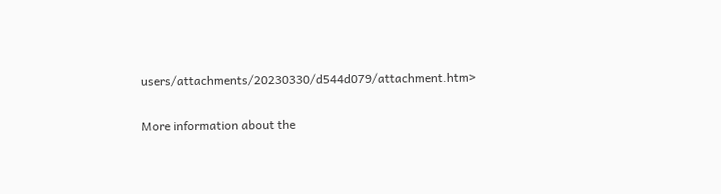users/attachments/20230330/d544d079/attachment.htm>

More information about the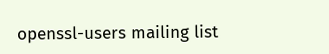openssl-users mailing list